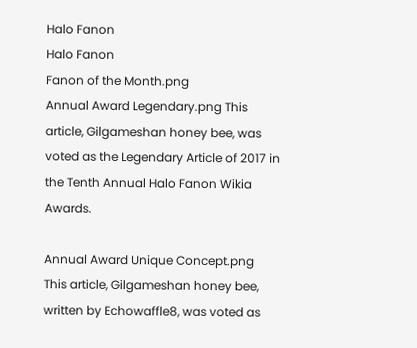Halo Fanon
Halo Fanon
Fanon of the Month.png
Annual Award Legendary.png This article, Gilgameshan honey bee, was voted as the Legendary Article of 2017 in the Tenth Annual Halo Fanon Wikia Awards.

Annual Award Unique Concept.png This article, Gilgameshan honey bee, written by Echowaffle8, was voted as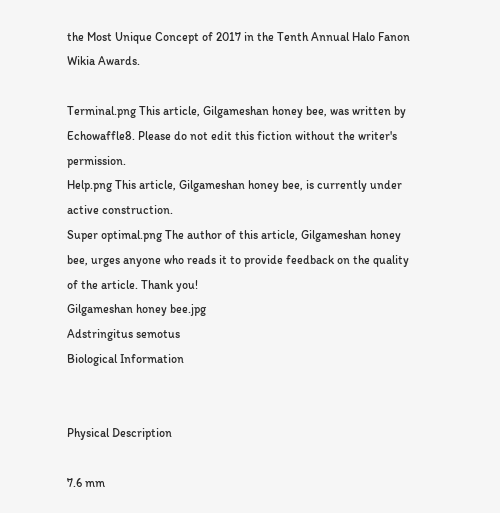the Most Unique Concept of 2017 in the Tenth Annual Halo Fanon Wikia Awards.

Terminal.png This article, Gilgameshan honey bee, was written by Echowaffle8. Please do not edit this fiction without the writer's permission.
Help.png This article, Gilgameshan honey bee, is currently under active construction.
Super optimal.png The author of this article, Gilgameshan honey bee, urges anyone who reads it to provide feedback on the quality of the article. Thank you!
Gilgameshan honey bee.jpg
Adstringitus semotus
Biological Information


Physical Description

7.6 mm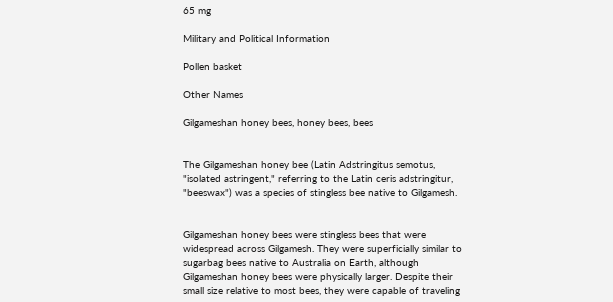65 mg

Military and Political Information

Pollen basket

Other Names

Gilgameshan honey bees, honey bees, bees


The Gilgameshan honey bee (Latin Adstringitus semotus, "isolated astringent," referring to the Latin ceris adstringitur, "beeswax") was a species of stingless bee native to Gilgamesh.


Gilgameshan honey bees were stingless bees that were widespread across Gilgamesh. They were superficially similar to sugarbag bees native to Australia on Earth, although Gilgameshan honey bees were physically larger. Despite their small size relative to most bees, they were capable of traveling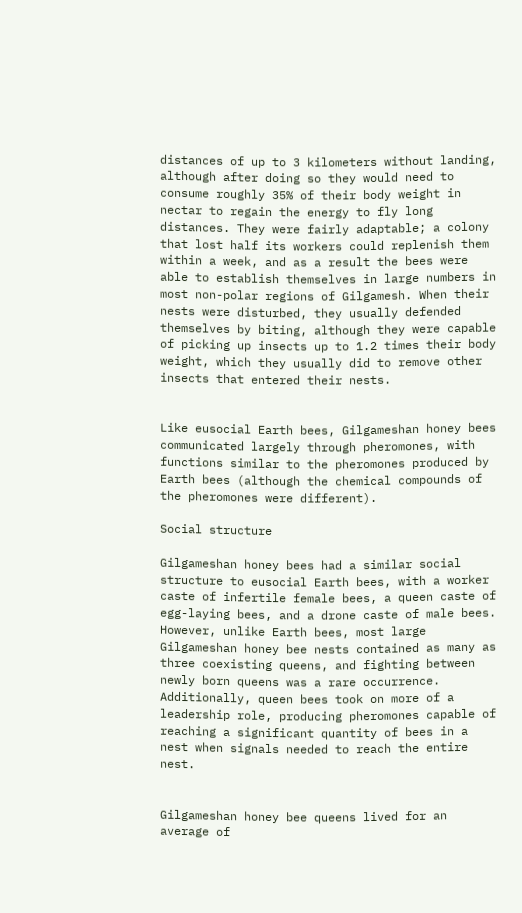distances of up to 3 kilometers without landing, although after doing so they would need to consume roughly 35% of their body weight in nectar to regain the energy to fly long distances. They were fairly adaptable; a colony that lost half its workers could replenish them within a week, and as a result the bees were able to establish themselves in large numbers in most non-polar regions of Gilgamesh. When their nests were disturbed, they usually defended themselves by biting, although they were capable of picking up insects up to 1.2 times their body weight, which they usually did to remove other insects that entered their nests.


Like eusocial Earth bees, Gilgameshan honey bees communicated largely through pheromones, with functions similar to the pheromones produced by Earth bees (although the chemical compounds of the pheromones were different).

Social structure

Gilgameshan honey bees had a similar social structure to eusocial Earth bees, with a worker caste of infertile female bees, a queen caste of egg-laying bees, and a drone caste of male bees. However, unlike Earth bees, most large Gilgameshan honey bee nests contained as many as three coexisting queens, and fighting between newly born queens was a rare occurrence. Additionally, queen bees took on more of a leadership role, producing pheromones capable of reaching a significant quantity of bees in a nest when signals needed to reach the entire nest.


Gilgameshan honey bee queens lived for an average of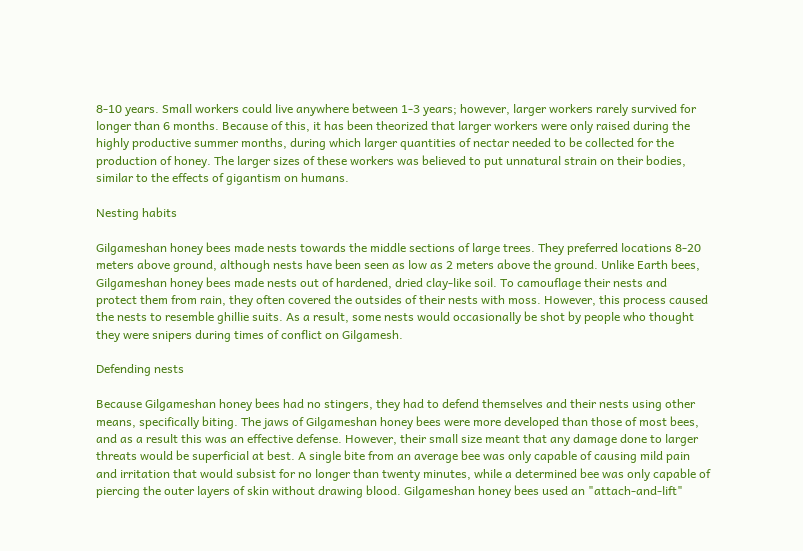8-10 years. Small workers could live anywhere between 1-3 years; however, larger workers rarely survived for longer than 6 months. Because of this, it has been theorized that larger workers were only raised during the highly productive summer months, during which larger quantities of nectar needed to be collected for the production of honey. The larger sizes of these workers was believed to put unnatural strain on their bodies, similar to the effects of gigantism on humans.

Nesting habits

Gilgameshan honey bees made nests towards the middle sections of large trees. They preferred locations 8-20 meters above ground, although nests have been seen as low as 2 meters above the ground. Unlike Earth bees, Gilgameshan honey bees made nests out of hardened, dried clay-like soil. To camouflage their nests and protect them from rain, they often covered the outsides of their nests with moss. However, this process caused the nests to resemble ghillie suits. As a result, some nests would occasionally be shot by people who thought they were snipers during times of conflict on Gilgamesh.

Defending nests

Because Gilgameshan honey bees had no stingers, they had to defend themselves and their nests using other means, specifically biting. The jaws of Gilgameshan honey bees were more developed than those of most bees, and as a result this was an effective defense. However, their small size meant that any damage done to larger threats would be superficial at best. A single bite from an average bee was only capable of causing mild pain and irritation that would subsist for no longer than twenty minutes, while a determined bee was only capable of piercing the outer layers of skin without drawing blood. Gilgameshan honey bees used an "attach-and-lift"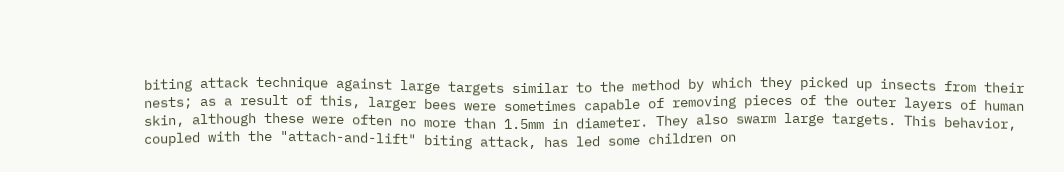biting attack technique against large targets similar to the method by which they picked up insects from their nests; as a result of this, larger bees were sometimes capable of removing pieces of the outer layers of human skin, although these were often no more than 1.5mm in diameter. They also swarm large targets. This behavior, coupled with the "attach-and-lift" biting attack, has led some children on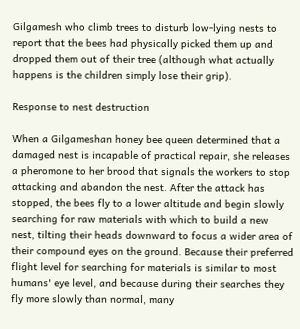Gilgamesh who climb trees to disturb low-lying nests to report that the bees had physically picked them up and dropped them out of their tree (although what actually happens is the children simply lose their grip).

Response to nest destruction

When a Gilgameshan honey bee queen determined that a damaged nest is incapable of practical repair, she releases a pheromone to her brood that signals the workers to stop attacking and abandon the nest. After the attack has stopped, the bees fly to a lower altitude and begin slowly searching for raw materials with which to build a new nest, tilting their heads downward to focus a wider area of their compound eyes on the ground. Because their preferred flight level for searching for materials is similar to most humans' eye level, and because during their searches they fly more slowly than normal, many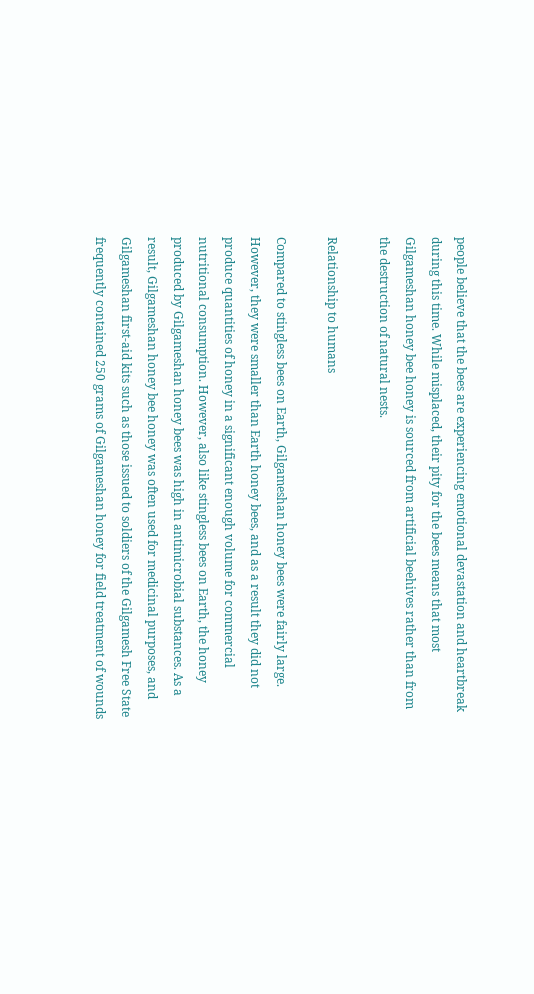people believe that the bees are experiencing emotional devastation and heartbreak during this time. While misplaced, their pity for the bees means that most Gilgameshan honey bee honey is sourced from artificial beehives rather than from the destruction of natural nests.

Relationship to humans

Compared to stingless bees on Earth, Gilgameshan honey bees were fairly large. However, they were smaller than Earth honey bees, and as a result they did not produce quantities of honey in a significant enough volume for commercial nutritional consumption. However, also like stingless bees on Earth, the honey produced by Gilgameshan honey bees was high in antimicrobial substances. As a result, Gilgameshan honey bee honey was often used for medicinal purposes, and Gilgameshan first-aid kits such as those issued to soldiers of the Gilgamesh Free State frequently contained 250 grams of Gilgameshan honey for field treatment of wounds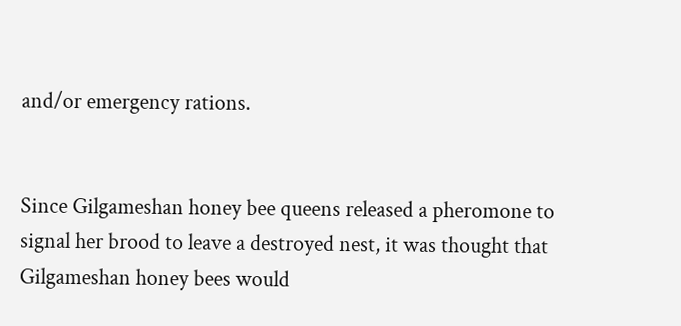and/or emergency rations.


Since Gilgameshan honey bee queens released a pheromone to signal her brood to leave a destroyed nest, it was thought that Gilgameshan honey bees would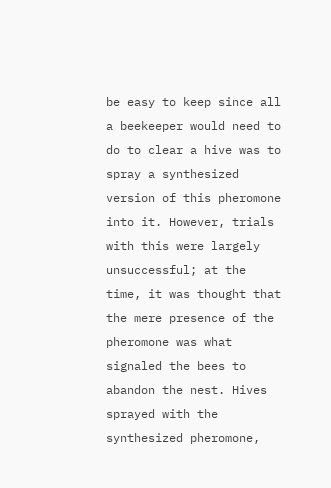be easy to keep since all a beekeeper would need to do to clear a hive was to spray a synthesized version of this pheromone into it. However, trials with this were largely unsuccessful; at the time, it was thought that the mere presence of the pheromone was what signaled the bees to abandon the nest. Hives sprayed with the synthesized pheromone,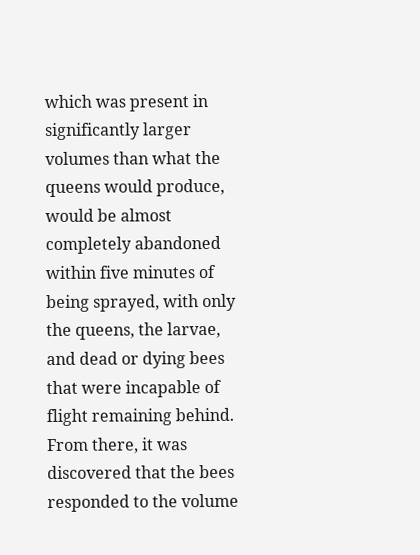which was present in significantly larger volumes than what the queens would produce, would be almost completely abandoned within five minutes of being sprayed, with only the queens, the larvae, and dead or dying bees that were incapable of flight remaining behind. From there, it was discovered that the bees responded to the volume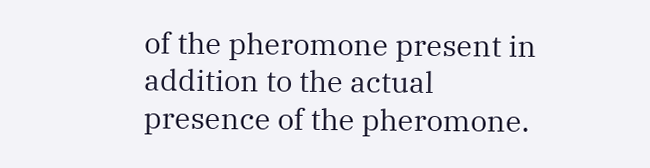of the pheromone present in addition to the actual presence of the pheromone.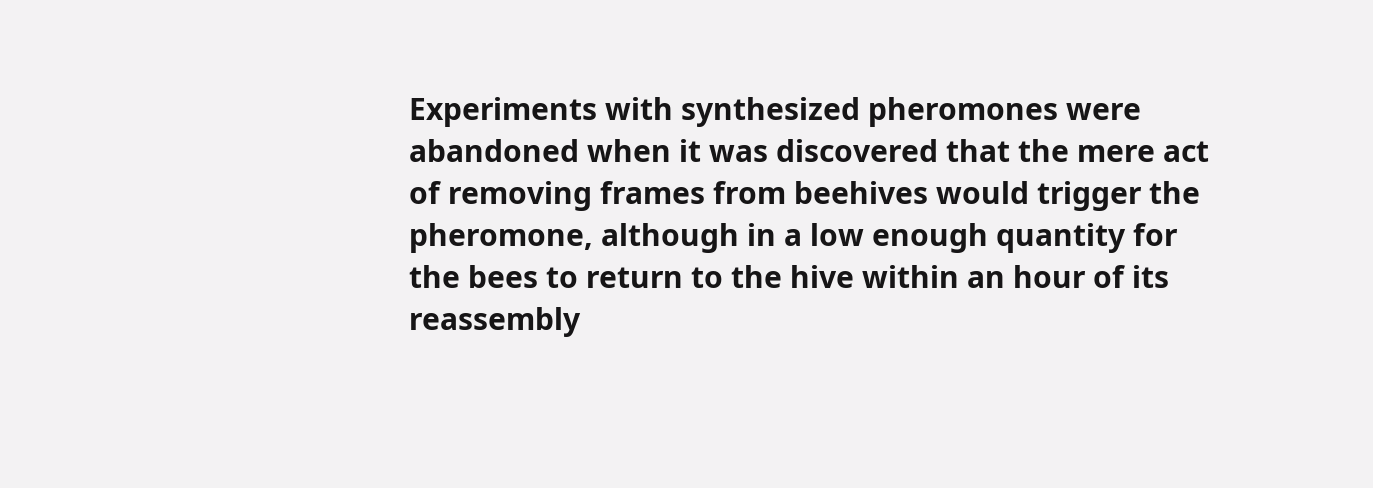Experiments with synthesized pheromones were abandoned when it was discovered that the mere act of removing frames from beehives would trigger the pheromone, although in a low enough quantity for the bees to return to the hive within an hour of its reassembly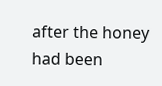after the honey had been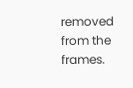removed from the frames.